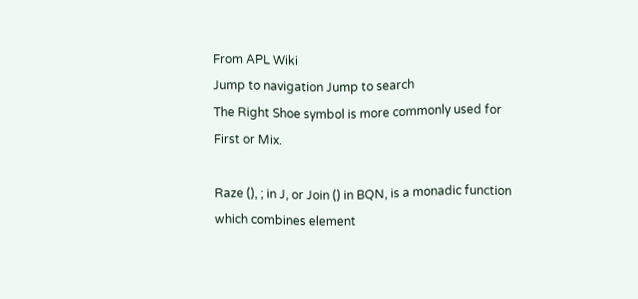From APL Wiki
Jump to navigation Jump to search
The Right Shoe symbol is more commonly used for First or Mix.

Raze (), ; in J, or Join () in BQN, is a monadic function which combines element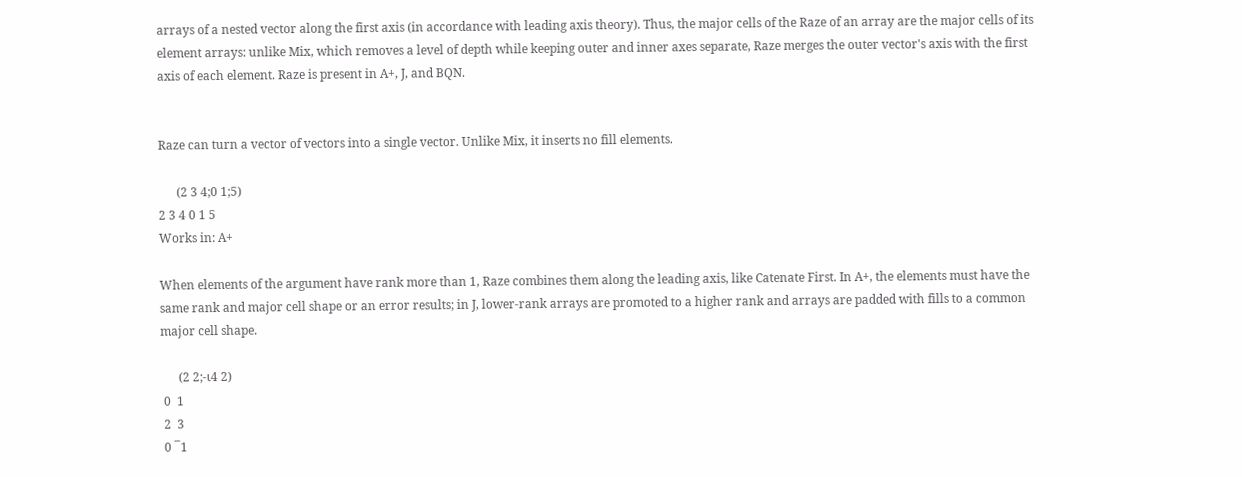arrays of a nested vector along the first axis (in accordance with leading axis theory). Thus, the major cells of the Raze of an array are the major cells of its element arrays: unlike Mix, which removes a level of depth while keeping outer and inner axes separate, Raze merges the outer vector's axis with the first axis of each element. Raze is present in A+, J, and BQN.


Raze can turn a vector of vectors into a single vector. Unlike Mix, it inserts no fill elements.

      (2 3 4;0 1;5)
2 3 4 0 1 5
Works in: A+

When elements of the argument have rank more than 1, Raze combines them along the leading axis, like Catenate First. In A+, the elements must have the same rank and major cell shape or an error results; in J, lower-rank arrays are promoted to a higher rank and arrays are padded with fills to a common major cell shape.

      (2 2;-⍳4 2)
 0  1
 2  3
 0 ¯1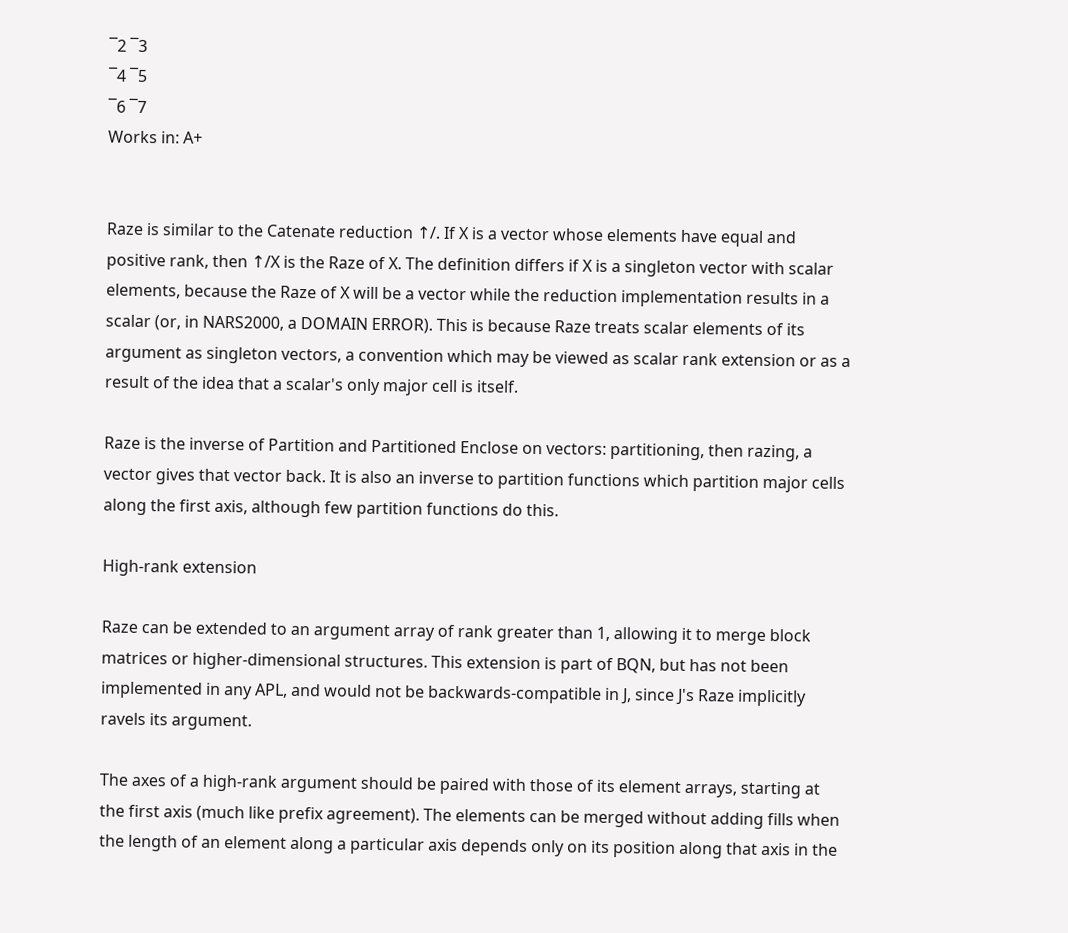¯2 ¯3
¯4 ¯5
¯6 ¯7
Works in: A+


Raze is similar to the Catenate reduction ↑/. If X is a vector whose elements have equal and positive rank, then ↑/X is the Raze of X. The definition differs if X is a singleton vector with scalar elements, because the Raze of X will be a vector while the reduction implementation results in a scalar (or, in NARS2000, a DOMAIN ERROR). This is because Raze treats scalar elements of its argument as singleton vectors, a convention which may be viewed as scalar rank extension or as a result of the idea that a scalar's only major cell is itself.

Raze is the inverse of Partition and Partitioned Enclose on vectors: partitioning, then razing, a vector gives that vector back. It is also an inverse to partition functions which partition major cells along the first axis, although few partition functions do this.

High-rank extension

Raze can be extended to an argument array of rank greater than 1, allowing it to merge block matrices or higher-dimensional structures. This extension is part of BQN, but has not been implemented in any APL, and would not be backwards-compatible in J, since J's Raze implicitly ravels its argument.

The axes of a high-rank argument should be paired with those of its element arrays, starting at the first axis (much like prefix agreement). The elements can be merged without adding fills when the length of an element along a particular axis depends only on its position along that axis in the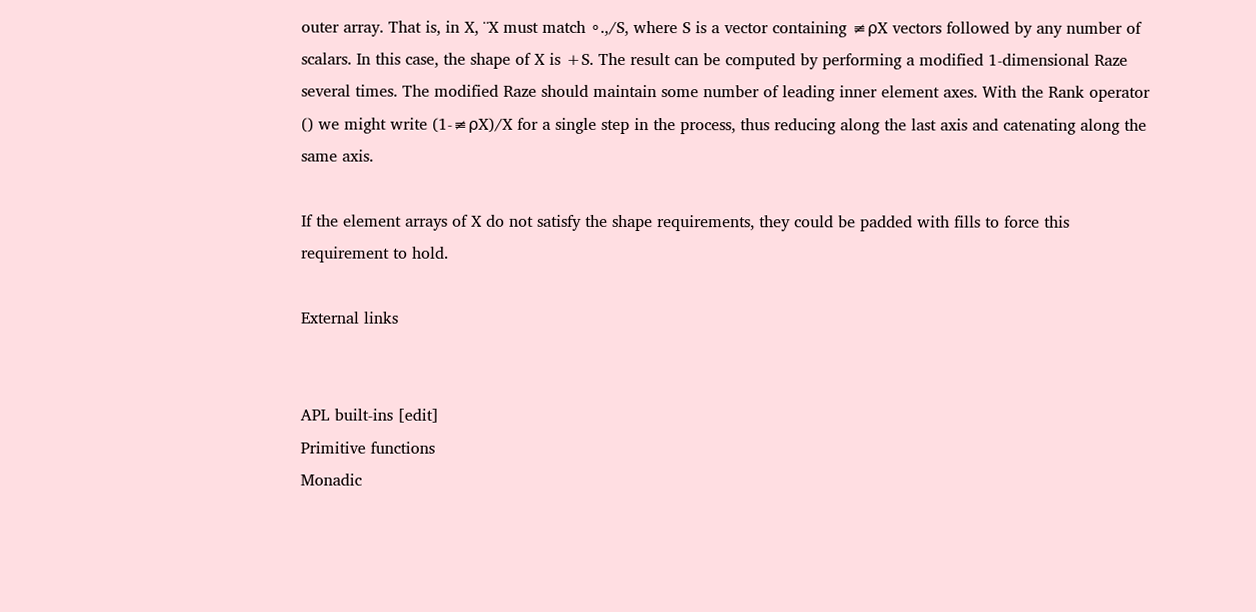outer array. That is, in X, ¨X must match ∘.,/S, where S is a vector containing ≢⍴X vectors followed by any number of scalars. In this case, the shape of X is +S. The result can be computed by performing a modified 1-dimensional Raze several times. The modified Raze should maintain some number of leading inner element axes. With the Rank operator () we might write (1-≢⍴X)/X for a single step in the process, thus reducing along the last axis and catenating along the same axis.

If the element arrays of X do not satisfy the shape requirements, they could be padded with fills to force this requirement to hold.

External links


APL built-ins [edit]
Primitive functions
Monadic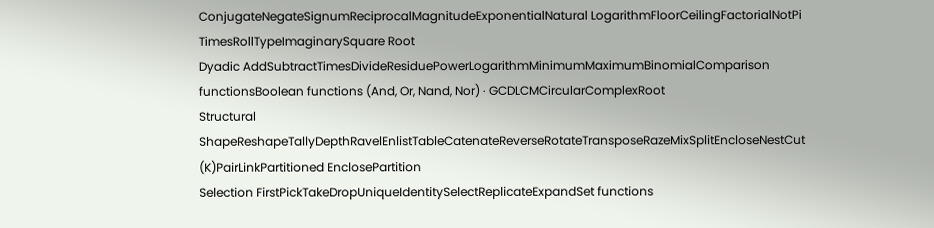ConjugateNegateSignumReciprocalMagnitudeExponentialNatural LogarithmFloorCeilingFactorialNotPi TimesRollTypeImaginarySquare Root
Dyadic AddSubtractTimesDivideResiduePowerLogarithmMinimumMaximumBinomialComparison functionsBoolean functions (And, Or, Nand, Nor) ∙ GCDLCMCircularComplexRoot
Structural ShapeReshapeTallyDepthRavelEnlistTableCatenateReverseRotateTransposeRazeMixSplitEncloseNestCut (K)PairLinkPartitioned EnclosePartition
Selection FirstPickTakeDropUniqueIdentitySelectReplicateExpandSet functions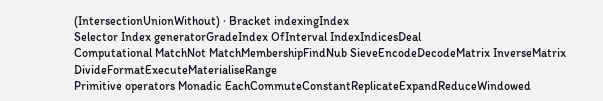(IntersectionUnionWithout) ∙ Bracket indexingIndex
Selector Index generatorGradeIndex OfInterval IndexIndicesDeal
Computational MatchNot MatchMembershipFindNub SieveEncodeDecodeMatrix InverseMatrix DivideFormatExecuteMaterialiseRange
Primitive operators Monadic EachCommuteConstantReplicateExpandReduceWindowed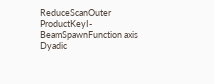ReduceScanOuter ProductKeyI-BeamSpawnFunction axis
Dyadic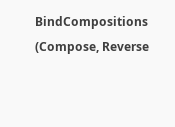BindCompositions (Compose, Reverse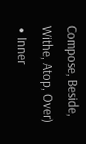Compose, Beside, Withe, Atop, Over) ∙ Inner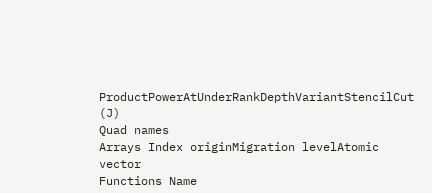ProductPowerAtUnderRankDepthVariantStencilCut (J)
Quad names
Arrays Index originMigration levelAtomic vector
Functions Name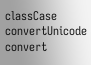classCase convertUnicode convert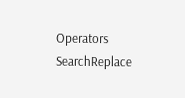Operators SearchReplace